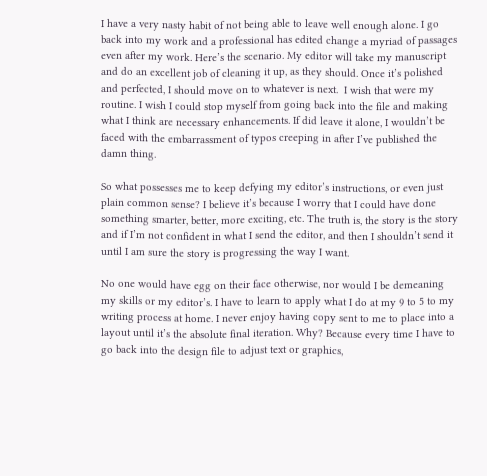I have a very nasty habit of not being able to leave well enough alone. I go back into my work and a professional has edited change a myriad of passages even after my work. Here’s the scenario. My editor will take my manuscript and do an excellent job of cleaning it up, as they should. Once it’s polished and perfected, I should move on to whatever is next.  I wish that were my routine. I wish I could stop myself from going back into the file and making what I think are necessary enhancements. If did leave it alone, I wouldn’t be faced with the embarrassment of typos creeping in after I’ve published the damn thing.

So what possesses me to keep defying my editor’s instructions, or even just plain common sense? I believe it’s because I worry that I could have done something smarter, better, more exciting, etc. The truth is, the story is the story and if I’m not confident in what I send the editor, and then I shouldn’t send it until I am sure the story is progressing the way I want.

No one would have egg on their face otherwise, nor would I be demeaning my skills or my editor’s. I have to learn to apply what I do at my 9 to 5 to my writing process at home. I never enjoy having copy sent to me to place into a layout until it’s the absolute final iteration. Why? Because every time I have to go back into the design file to adjust text or graphics,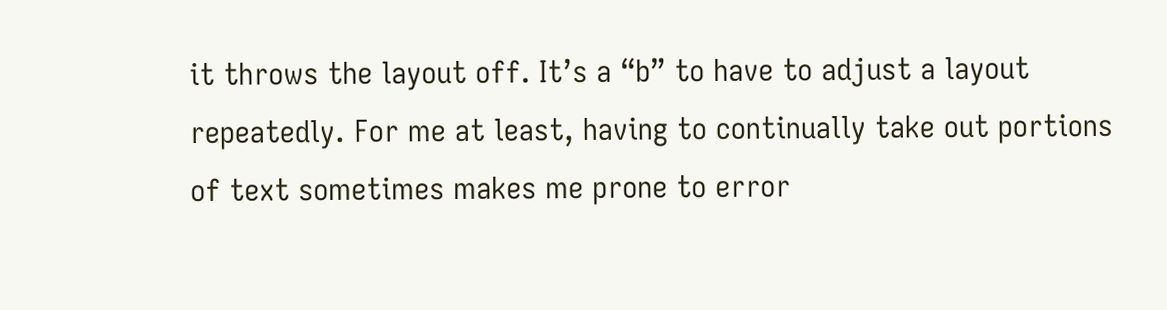it throws the layout off. It’s a “b” to have to adjust a layout repeatedly. For me at least, having to continually take out portions of text sometimes makes me prone to error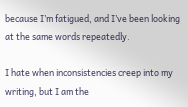because I’m fatigued, and I’ve been looking at the same words repeatedly.

I hate when inconsistencies creep into my writing, but I am the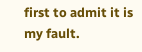first to admit it is my fault.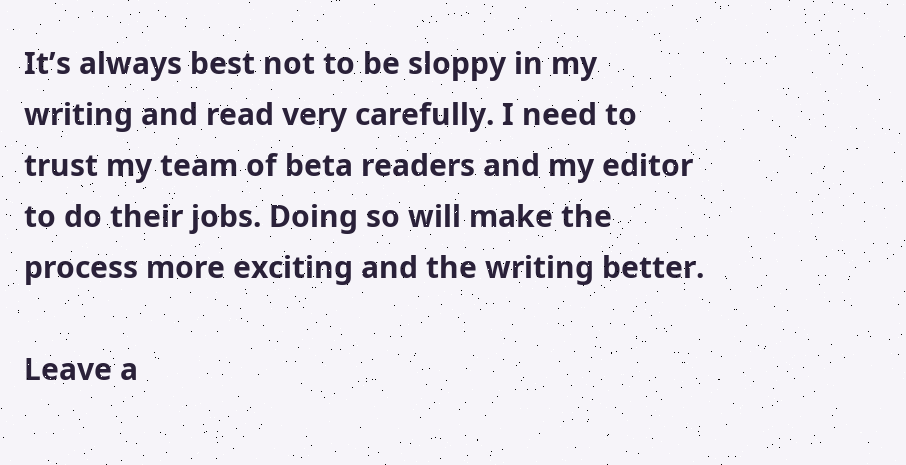It’s always best not to be sloppy in my writing and read very carefully. I need to trust my team of beta readers and my editor to do their jobs. Doing so will make the process more exciting and the writing better.

Leave a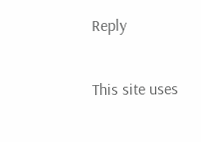Reply

This site uses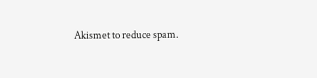Akismet to reduce spam.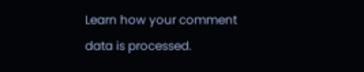Learn how your comment data is processed.